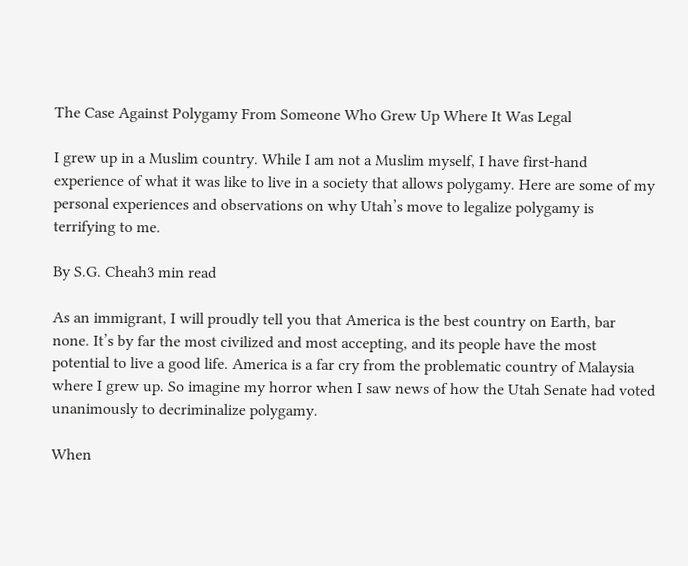The Case Against Polygamy From Someone Who Grew Up Where It Was Legal

I grew up in a Muslim country. While I am not a Muslim myself, I have first-hand experience of what it was like to live in a society that allows polygamy. Here are some of my personal experiences and observations on why Utah’s move to legalize polygamy is terrifying to me.

By S.G. Cheah3 min read

As an immigrant, I will proudly tell you that America is the best country on Earth, bar none. It’s by far the most civilized and most accepting, and its people have the most potential to live a good life. America is a far cry from the problematic country of Malaysia where I grew up. So imagine my horror when I saw news of how the Utah Senate had voted unanimously to decriminalize polygamy.

When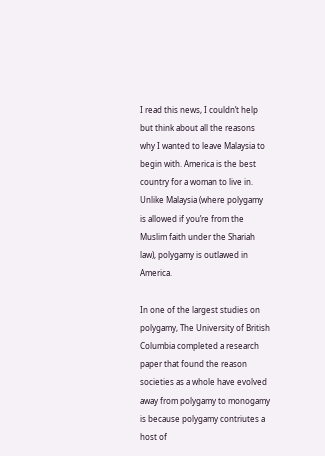I read this news, I couldn’t help but think about all the reasons why I wanted to leave Malaysia to begin with. America is the best country for a woman to live in. Unlike Malaysia (where polygamy is allowed if you’re from the Muslim faith under the Shariah law), polygamy is outlawed in America.

In one of the largest studies on polygamy, The University of British Columbia completed a research paper that found the reason societies as a whole have evolved away from polygamy to monogamy is because polygamy contriutes a host of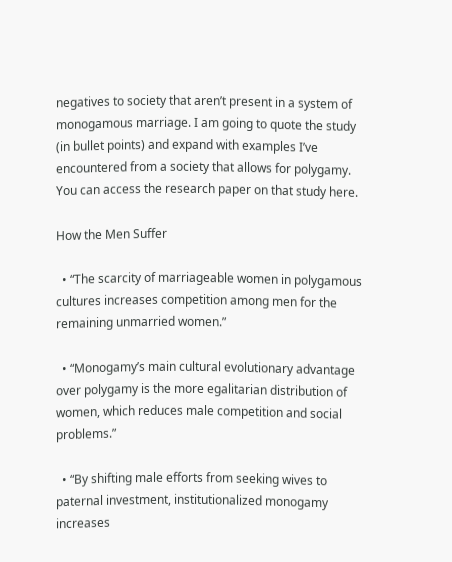negatives to society that aren’t present in a system of monogamous marriage. I am going to quote the study (in bullet points) and expand with examples I’ve encountered from a society that allows for polygamy. You can access the research paper on that study here.

How the Men Suffer

  • “The scarcity of marriageable women in polygamous cultures increases competition among men for the remaining unmarried women.”

  • “Monogamy’s main cultural evolutionary advantage over polygamy is the more egalitarian distribution of women, which reduces male competition and social problems.”

  • “By shifting male efforts from seeking wives to paternal investment, institutionalized monogamy increases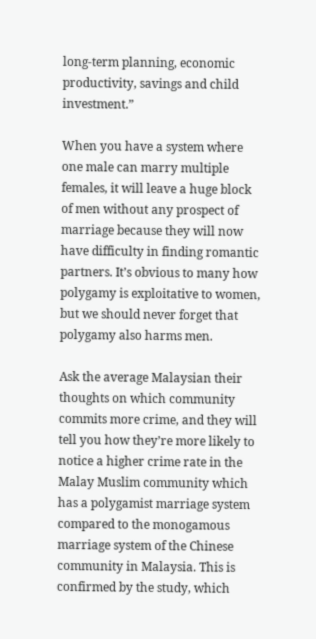long-term planning, economic productivity, savings and child investment.”

When you have a system where one male can marry multiple females, it will leave a huge block of men without any prospect of marriage because they will now have difficulty in finding romantic partners. It’s obvious to many how polygamy is exploitative to women, but we should never forget that polygamy also harms men.

Ask the average Malaysian their thoughts on which community commits more crime, and they will tell you how they’re more likely to notice a higher crime rate in the Malay Muslim community which has a polygamist marriage system compared to the monogamous marriage system of the Chinese community in Malaysia. This is confirmed by the study, which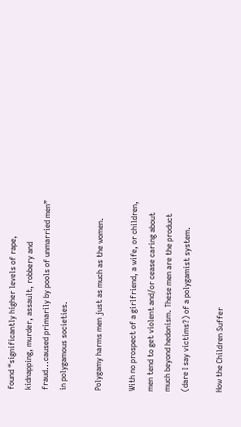found “significantly higher levels of rape, kidnapping, murder, assault, robbery and fraud...caused primarily by pools of unmarried men” in polygamous societies.

Polygamy harms men just as much as the women.

With no prospect of a girlfriend, a wife, or children, men tend to get violent and/or cease caring about much beyond hedonism. These men are the product (dare I say victims?) of a polygamist system.

How the Children Suffer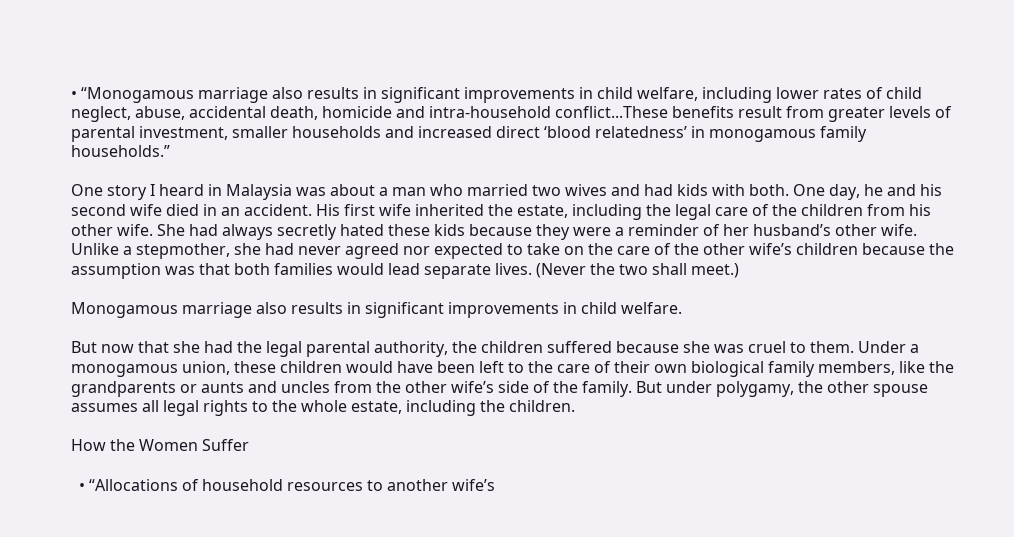• “Monogamous marriage also results in significant improvements in child welfare, including lower rates of child neglect, abuse, accidental death, homicide and intra-household conflict...These benefits result from greater levels of parental investment, smaller households and increased direct ‘blood relatedness’ in monogamous family households.”

One story I heard in Malaysia was about a man who married two wives and had kids with both. One day, he and his second wife died in an accident. His first wife inherited the estate, including the legal care of the children from his other wife. She had always secretly hated these kids because they were a reminder of her husband’s other wife. Unlike a stepmother, she had never agreed nor expected to take on the care of the other wife’s children because the assumption was that both families would lead separate lives. (Never the two shall meet.)

Monogamous marriage also results in significant improvements in child welfare.

But now that she had the legal parental authority, the children suffered because she was cruel to them. Under a monogamous union, these children would have been left to the care of their own biological family members, like the grandparents or aunts and uncles from the other wife’s side of the family. But under polygamy, the other spouse assumes all legal rights to the whole estate, including the children.

How the Women Suffer

  • “Allocations of household resources to another wife’s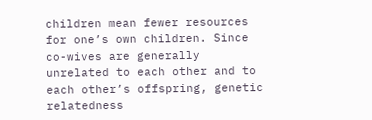children mean fewer resources for one’s own children. Since co-wives are generally unrelated to each other and to each other’s offspring, genetic relatedness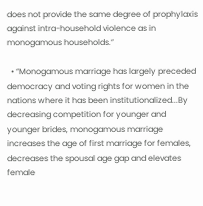does not provide the same degree of prophylaxis against intra-household violence as in monogamous households.”

  • “Monogamous marriage has largely preceded democracy and voting rights for women in the nations where it has been institutionalized...By decreasing competition for younger and younger brides, monogamous marriage increases the age of first marriage for females, decreases the spousal age gap and elevates female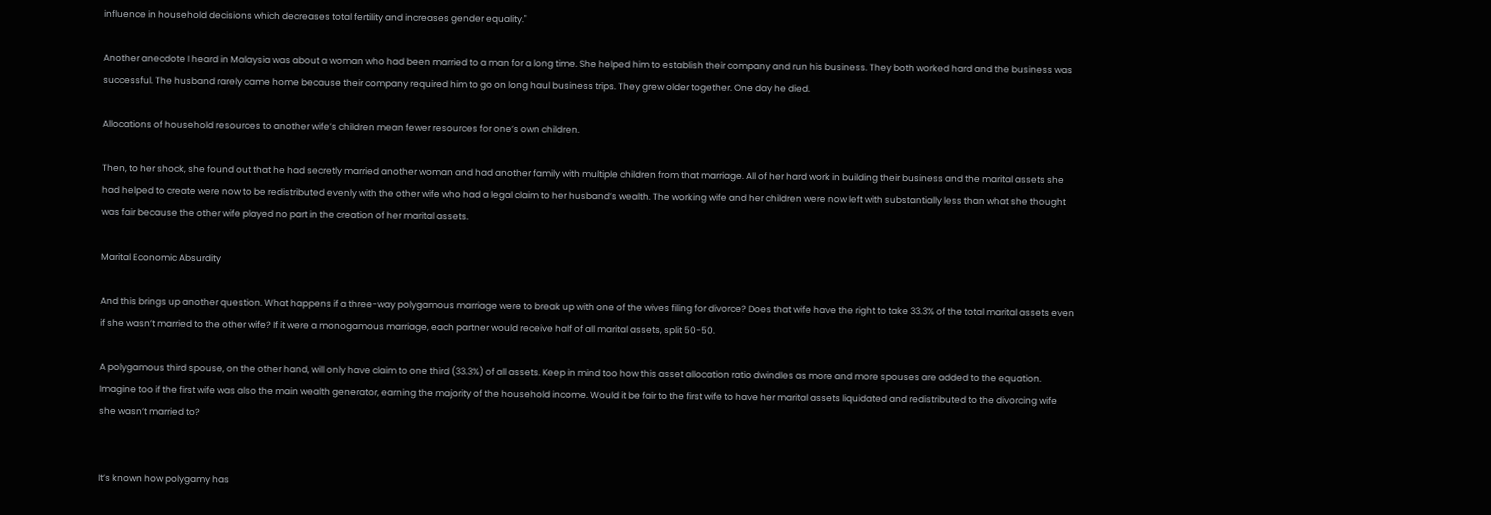influence in household decisions which decreases total fertility and increases gender equality."

Another anecdote I heard in Malaysia was about a woman who had been married to a man for a long time. She helped him to establish their company and run his business. They both worked hard and the business was successful. The husband rarely came home because their company required him to go on long haul business trips. They grew older together. One day he died.

Allocations of household resources to another wife’s children mean fewer resources for one’s own children.

Then, to her shock, she found out that he had secretly married another woman and had another family with multiple children from that marriage. All of her hard work in building their business and the marital assets she had helped to create were now to be redistributed evenly with the other wife who had a legal claim to her husband’s wealth. The working wife and her children were now left with substantially less than what she thought was fair because the other wife played no part in the creation of her marital assets.

Marital Economic Absurdity

And this brings up another question. What happens if a three-way polygamous marriage were to break up with one of the wives filing for divorce? Does that wife have the right to take 33.3% of the total marital assets even if she wasn’t married to the other wife? If it were a monogamous marriage, each partner would receive half of all marital assets, split 50-50.

A polygamous third spouse, on the other hand, will only have claim to one third (33.3%) of all assets. Keep in mind too how this asset allocation ratio dwindles as more and more spouses are added to the equation. Imagine too if the first wife was also the main wealth generator, earning the majority of the household income. Would it be fair to the first wife to have her marital assets liquidated and redistributed to the divorcing wife she wasn’t married to?


It’s known how polygamy has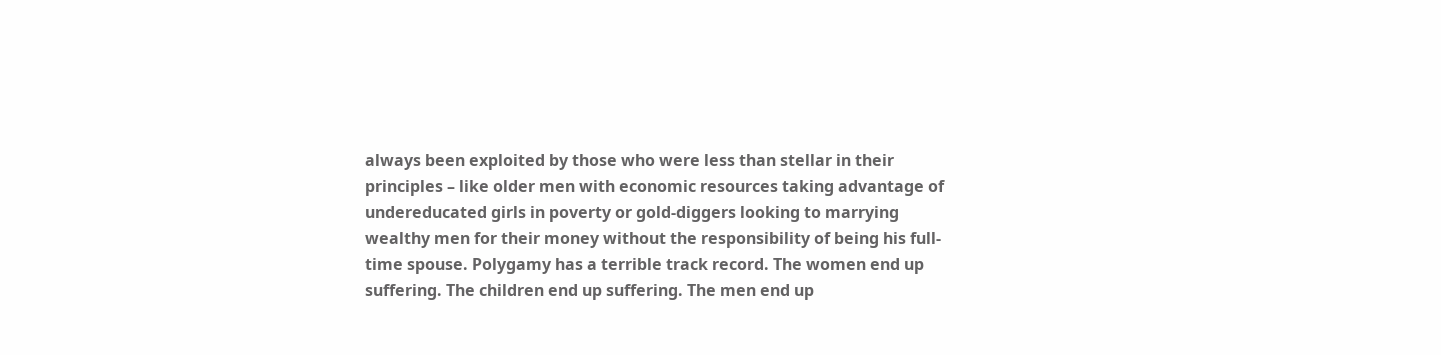always been exploited by those who were less than stellar in their principles – like older men with economic resources taking advantage of undereducated girls in poverty or gold-diggers looking to marrying wealthy men for their money without the responsibility of being his full-time spouse. Polygamy has a terrible track record. The women end up suffering. The children end up suffering. The men end up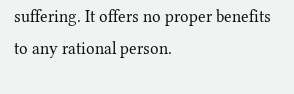suffering. It offers no proper benefits to any rational person.